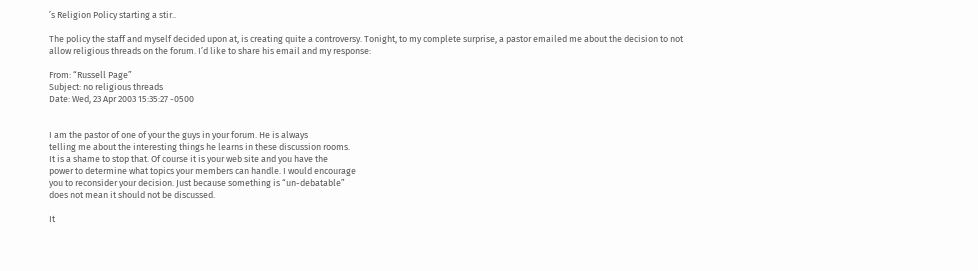’s Religion Policy starting a stir..

The policy the staff and myself decided upon at, is creating quite a controversy. Tonight, to my complete surprise, a pastor emailed me about the decision to not allow religious threads on the forum. I’d like to share his email and my response:

From: “Russell Page”
Subject: no religious threads
Date: Wed, 23 Apr 2003 15:35:27 -0500


I am the pastor of one of your the guys in your forum. He is always
telling me about the interesting things he learns in these discussion rooms.
It is a shame to stop that. Of course it is your web site and you have the
power to determine what topics your members can handle. I would encourage
you to reconsider your decision. Just because something is “un-debatable”
does not mean it should not be discussed.

It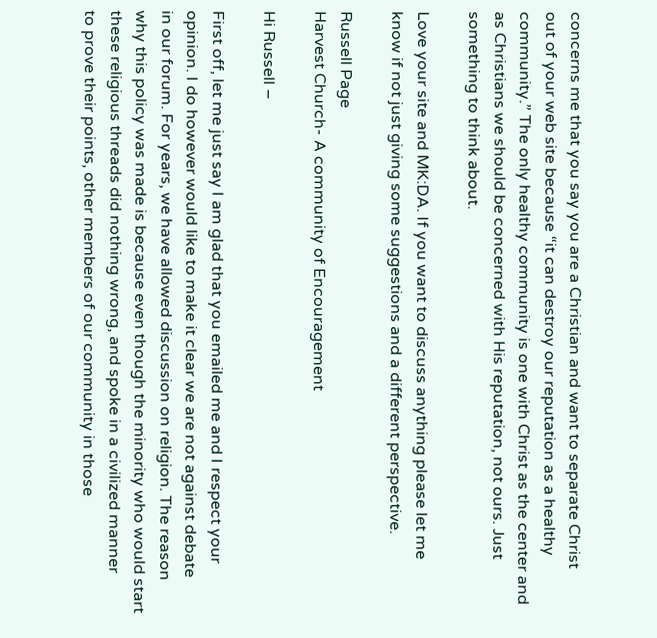concerns me that you say you are a Christian and want to separate Christ
out of your web site because “it can destroy our reputation as a healthy
community.” The only healthy community is one with Christ as the center and
as Christians we should be concerned with His reputation, not ours. Just
something to think about.

Love your site and MK:DA. If you want to discuss anything please let me
know if not just giving some suggestions and a different perspective.

Russell Page
Harvest Church- A community of Encouragement

Hi Russell –

First off, let me just say I am glad that you emailed me and I respect your
opinion. I do however would like to make it clear we are not against debate
in our forum. For years, we have allowed discussion on religion. The reason
why this policy was made is because even though the minority who would start
these religious threads did nothing wrong, and spoke in a civilized manner
to prove their points, other members of our community in those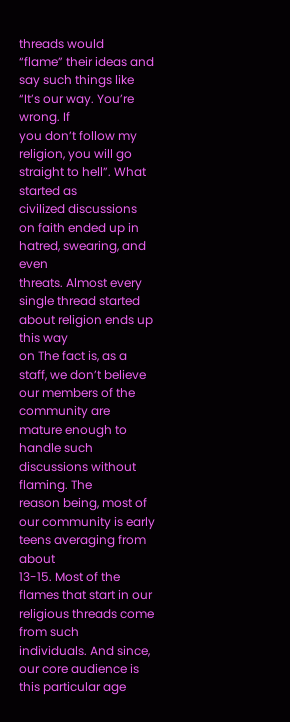threads would
“flame” their ideas and say such things like “It’s our way. You’re wrong. If
you don’t follow my religion, you will go straight to hell”. What started as
civilized discussions on faith ended up in hatred, swearing, and even
threats. Almost every single thread started about religion ends up this way
on The fact is, as a staff, we don’t believe our members of the
community are mature enough to handle such discussions without flaming. The
reason being, most of our community is early teens averaging from about
13-15. Most of the flames that start in our religious threads come from such
individuals. And since, our core audience is this particular age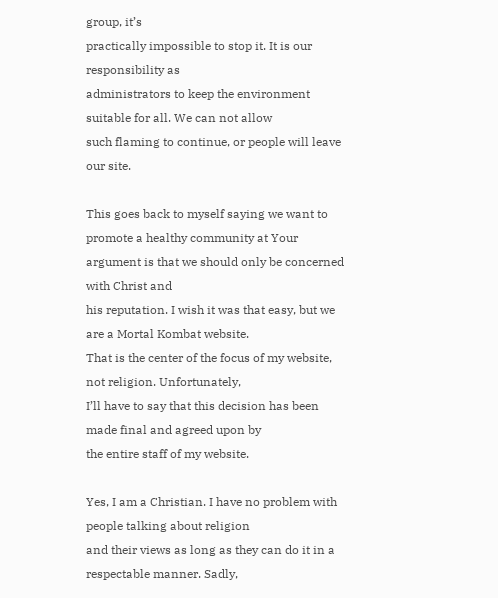group, it’s
practically impossible to stop it. It is our responsibility as
administrators to keep the environment suitable for all. We can not allow
such flaming to continue, or people will leave our site.

This goes back to myself saying we want to promote a healthy community at Your argument is that we should only be concerned with Christ and
his reputation. I wish it was that easy, but we are a Mortal Kombat website.
That is the center of the focus of my website, not religion. Unfortunately,
I’ll have to say that this decision has been made final and agreed upon by
the entire staff of my website.

Yes, I am a Christian. I have no problem with people talking about religion
and their views as long as they can do it in a respectable manner. Sadly,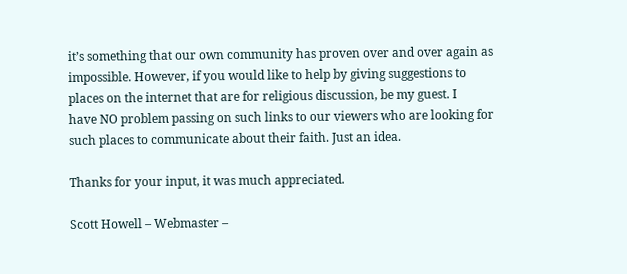it’s something that our own community has proven over and over again as
impossible. However, if you would like to help by giving suggestions to
places on the internet that are for religious discussion, be my guest. I
have NO problem passing on such links to our viewers who are looking for
such places to communicate about their faith. Just an idea.

Thanks for your input, it was much appreciated.

Scott Howell – Webmaster –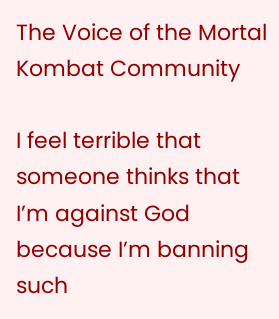The Voice of the Mortal Kombat Community

I feel terrible that someone thinks that I’m against God because I’m banning such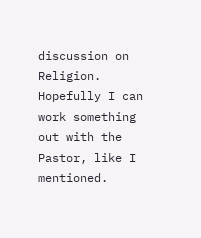discussion on Religion. Hopefully I can work something out with the Pastor, like I mentioned.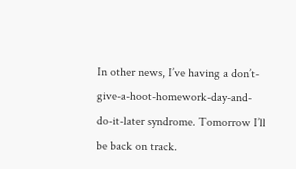In other news, I’ve having a don’t-give-a-hoot-homework-day-and-do-it-later syndrome. Tomorrow I’ll be back on track.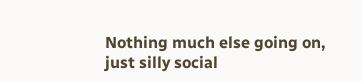Nothing much else going on, just silly social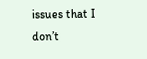issues that I don’t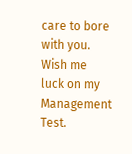care to bore with you. Wish me luck on my Management Test.